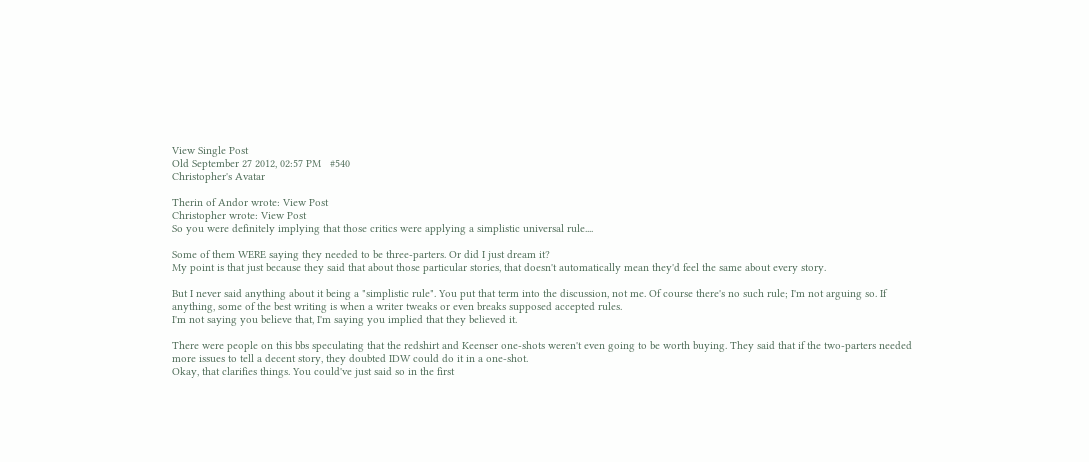View Single Post
Old September 27 2012, 02:57 PM   #540
Christopher's Avatar

Therin of Andor wrote: View Post
Christopher wrote: View Post
So you were definitely implying that those critics were applying a simplistic universal rule....

Some of them WERE saying they needed to be three-parters. Or did I just dream it?
My point is that just because they said that about those particular stories, that doesn't automatically mean they'd feel the same about every story.

But I never said anything about it being a "simplistic rule". You put that term into the discussion, not me. Of course there's no such rule; I'm not arguing so. If anything, some of the best writing is when a writer tweaks or even breaks supposed accepted rules.
I'm not saying you believe that, I'm saying you implied that they believed it.

There were people on this bbs speculating that the redshirt and Keenser one-shots weren't even going to be worth buying. They said that if the two-parters needed more issues to tell a decent story, they doubted IDW could do it in a one-shot.
Okay, that clarifies things. You could've just said so in the first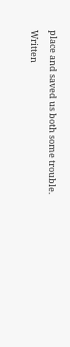place and saved us both some trouble.
Written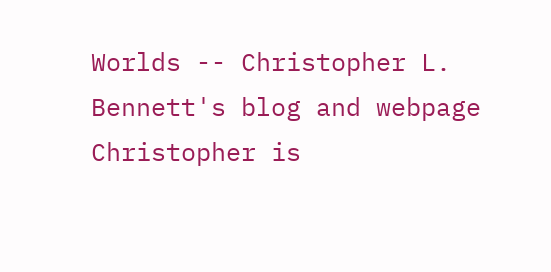Worlds -- Christopher L. Bennett's blog and webpage
Christopher is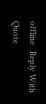offline   Reply With Quote